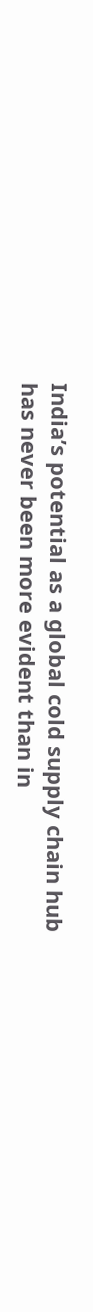India’s potential as a global cold supply chain hub has never been more evident than in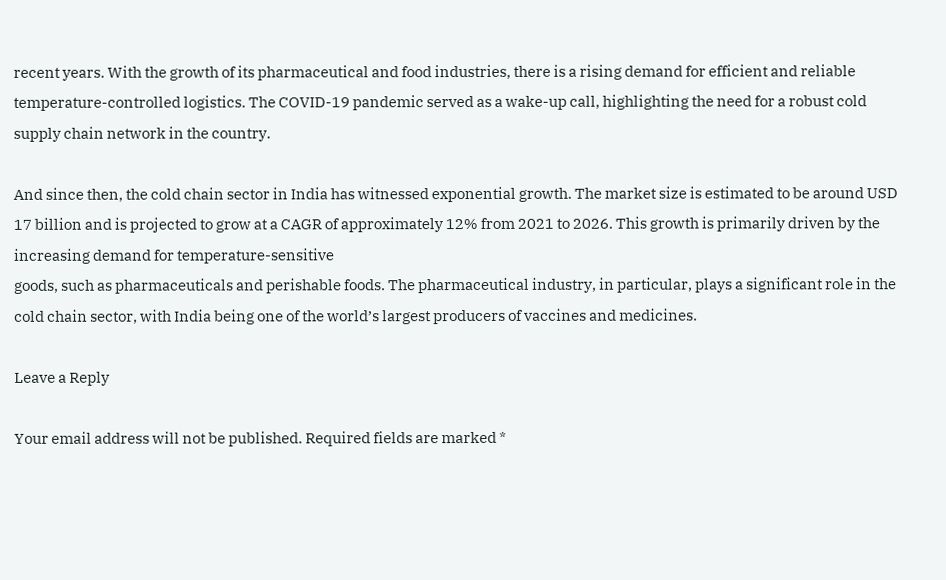recent years. With the growth of its pharmaceutical and food industries, there is a rising demand for efficient and reliable temperature-controlled logistics. The COVID-19 pandemic served as a wake-up call, highlighting the need for a robust cold supply chain network in the country.

And since then, the cold chain sector in India has witnessed exponential growth. The market size is estimated to be around USD 17 billion and is projected to grow at a CAGR of approximately 12% from 2021 to 2026. This growth is primarily driven by the increasing demand for temperature-sensitive
goods, such as pharmaceuticals and perishable foods. The pharmaceutical industry, in particular, plays a significant role in the cold chain sector, with India being one of the world’s largest producers of vaccines and medicines.

Leave a Reply

Your email address will not be published. Required fields are marked *